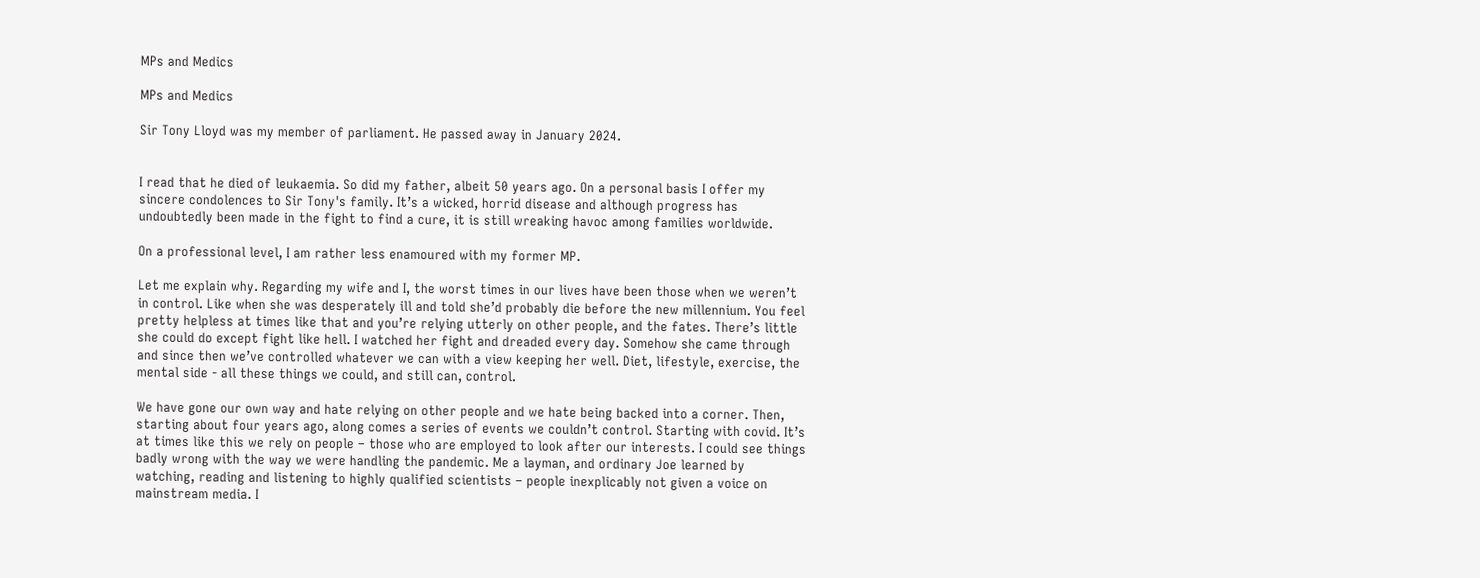MPs and Medics

MPs and Medics

Sir Tony Lloyd was my member of parliament. He passed away in January 2024.


I read that he died of leukaemia. So did my father, albeit 50 years ago. On a personal basis I offer my sincere condolences to Sir Tony's family. It’s a wicked, horrid disease and although progress has undoubtedly been made in the fight to find a cure, it is still wreaking havoc among families worldwide.

On a professional level, I am rather less enamoured with my former MP.

Let me explain why. Regarding my wife and I, the worst times in our lives have been those when we weren’t in control. Like when she was desperately ill and told she’d probably die before the new millennium. You feel pretty helpless at times like that and you’re relying utterly on other people, and the fates. There’s little she could do except fight like hell. I watched her fight and dreaded every day. Somehow she came through and since then we’ve controlled whatever we can with a view keeping her well. Diet, lifestyle, exercise, the mental side - all these things we could, and still can, control.

We have gone our own way and hate relying on other people and we hate being backed into a corner. Then, starting about four years ago, along comes a series of events we couldn’t control. Starting with covid. It’s at times like this we rely on people – those who are employed to look after our interests. I could see things badly wrong with the way we were handling the pandemic. Me a layman, and ordinary Joe learned by watching, reading and listening to highly qualified scientists – people inexplicably not given a voice on mainstream media. I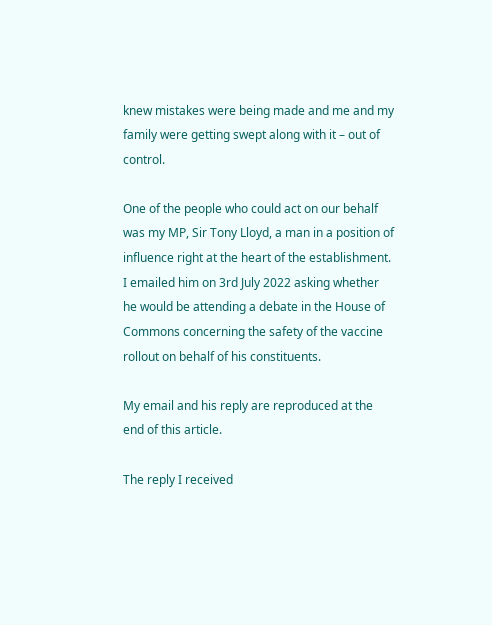knew mistakes were being made and me and my family were getting swept along with it – out of control.

One of the people who could act on our behalf was my MP, Sir Tony Lloyd, a man in a position of influence right at the heart of the establishment. I emailed him on 3rd July 2022 asking whether he would be attending a debate in the House of Commons concerning the safety of the vaccine rollout on behalf of his constituents.

My email and his reply are reproduced at the end of this article.

The reply I received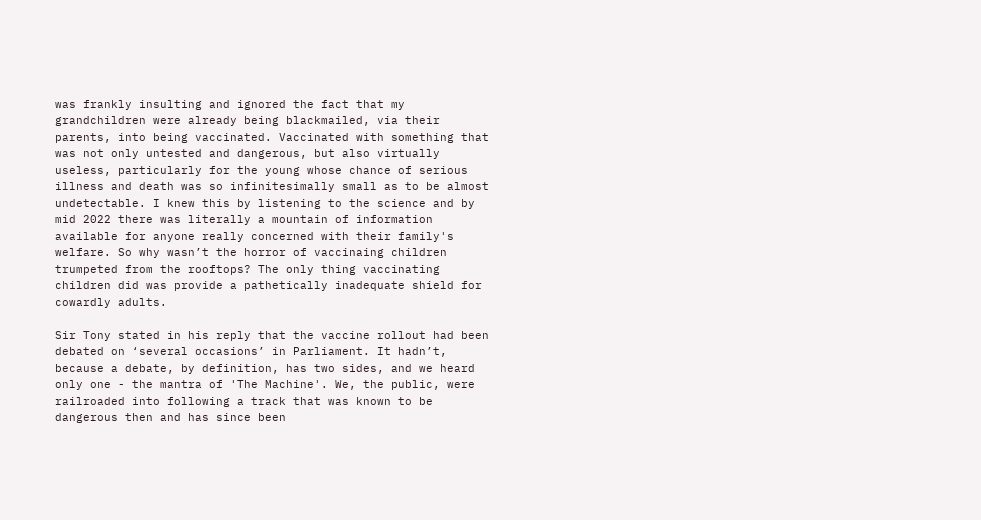was frankly insulting and ignored the fact that my grandchildren were already being blackmailed, via their parents, into being vaccinated. Vaccinated with something that was not only untested and dangerous, but also virtually useless, particularly for the young whose chance of serious illness and death was so infinitesimally small as to be almost undetectable. I knew this by listening to the science and by mid 2022 there was literally a mountain of information available for anyone really concerned with their family's welfare. So why wasn’t the horror of vaccinaing children trumpeted from the rooftops? The only thing vaccinating children did was provide a pathetically inadequate shield for cowardly adults.

Sir Tony stated in his reply that the vaccine rollout had been debated on ‘several occasions’ in Parliament. It hadn’t, because a debate, by definition, has two sides, and we heard only one - the mantra of 'The Machine'. We, the public, were railroaded into following a track that was known to be dangerous then and has since been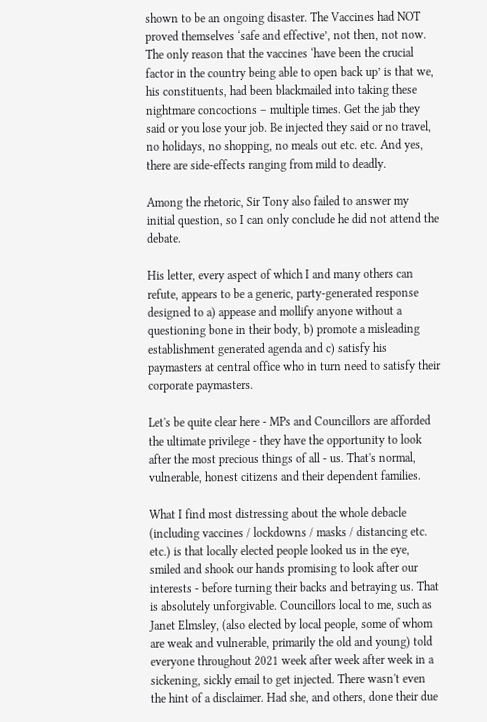shown to be an ongoing disaster. The Vaccines had NOT proved themselves ‘safe and effective’, not then, not now. The only reason that the vaccines ‘have been the crucial factor in the country being able to open back up’ is that we, his constituents, had been blackmailed into taking these nightmare concoctions – multiple times. Get the jab they said or you lose your job. Be injected they said or no travel, no holidays, no shopping, no meals out etc. etc. And yes, there are side-effects ranging from mild to deadly.

Among the rhetoric, Sir Tony also failed to answer my initial question, so I can only conclude he did not attend the debate.

His letter, every aspect of which I and many others can refute, appears to be a generic, party-generated response designed to a) appease and mollify anyone without a questioning bone in their body, b) promote a misleading establishment generated agenda and c) satisfy his paymasters at central office who in turn need to satisfy their corporate paymasters.

Let's be quite clear here - MPs and Councillors are afforded the ultimate privilege - they have the opportunity to look after the most precious things of all - us. That's normal, vulnerable, honest citizens and their dependent families.

What I find most distressing about the whole debacle (including vaccines / lockdowns / masks / distancing etc. etc.) is that locally elected people looked us in the eye, smiled and shook our hands promising to look after our interests - before turning their backs and betraying us. That is absolutely unforgivable. Councillors local to me, such as Janet Elmsley, (also elected by local people, some of whom are weak and vulnerable, primarily the old and young) told everyone throughout 2021 week after week after week in a sickening, sickly email to get injected. There wasn't even the hint of a disclaimer. Had she, and others, done their due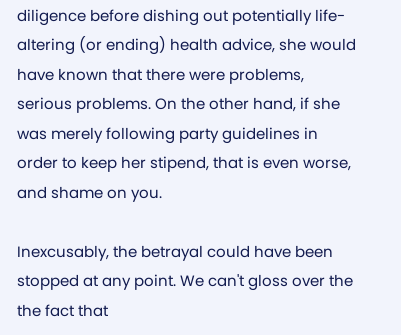diligence before dishing out potentially life-altering (or ending) health advice, she would have known that there were problems, serious problems. On the other hand, if she was merely following party guidelines in order to keep her stipend, that is even worse, and shame on you.

Inexcusably, the betrayal could have been stopped at any point. We can't gloss over the the fact that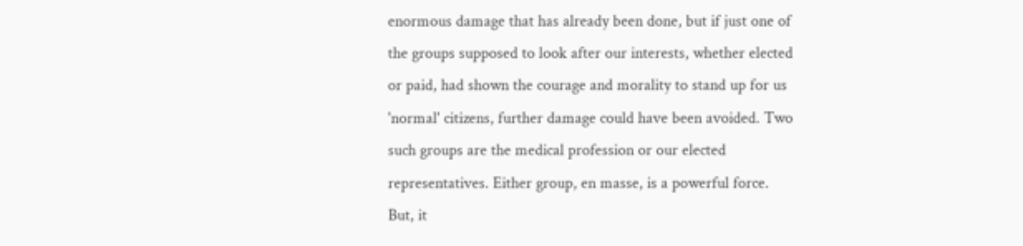enormous damage that has already been done, but if just one of the groups supposed to look after our interests, whether elected or paid, had shown the courage and morality to stand up for us 'normal' citizens, further damage could have been avoided. Two such groups are the medical profession or our elected representatives. Either group, en masse, is a powerful force. But, it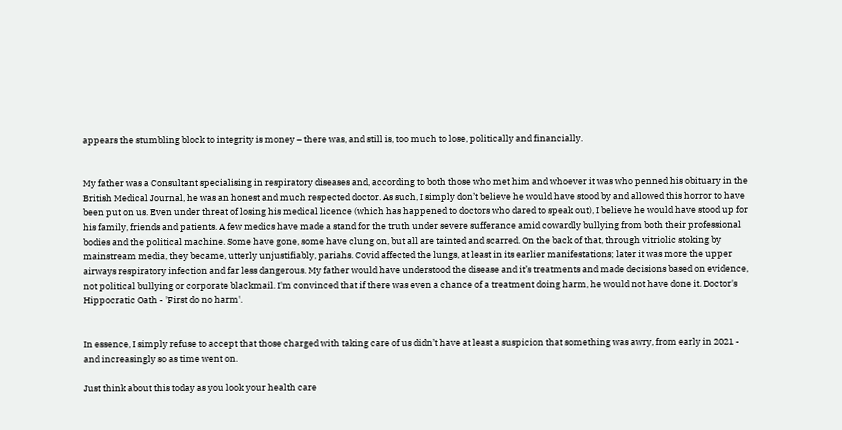appears the stumbling block to integrity is money – there was, and still is, too much to lose, politically and financially.


My father was a Consultant specialising in respiratory diseases and, according to both those who met him and whoever it was who penned his obituary in the British Medical Journal, he was an honest and much respected doctor. As such, I simply don’t believe he would have stood by and allowed this horror to have been put on us. Even under threat of losing his medical licence (which has happened to doctors who dared to speak out), I believe he would have stood up for his family, friends and patients. A few medics have made a stand for the truth under severe sufferance amid cowardly bullying from both their professional bodies and the political machine. Some have gone, some have clung on, but all are tainted and scarred. On the back of that, through vitriolic stoking by mainstream media, they became, utterly unjustifiably, pariahs. Covid affected the lungs, at least in its earlier manifestations; later it was more the upper airways respiratory infection and far less dangerous. My father would have understood the disease and it’s treatments and made decisions based on evidence, not political bullying or corporate blackmail. I'm convinced that if there was even a chance of a treatment doing harm, he would not have done it. Doctor's Hippocratic Oath - 'First do no harm'.


In essence, I simply refuse to accept that those charged with taking care of us didn’t have at least a suspicion that something was awry, from early in 2021 - and increasingly so as time went on.

Just think about this today as you look your health care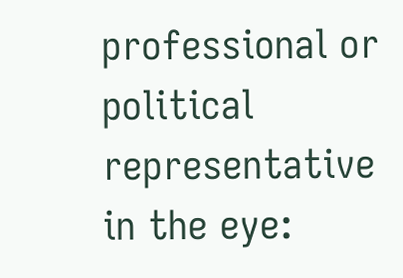professional or political representative in the eye: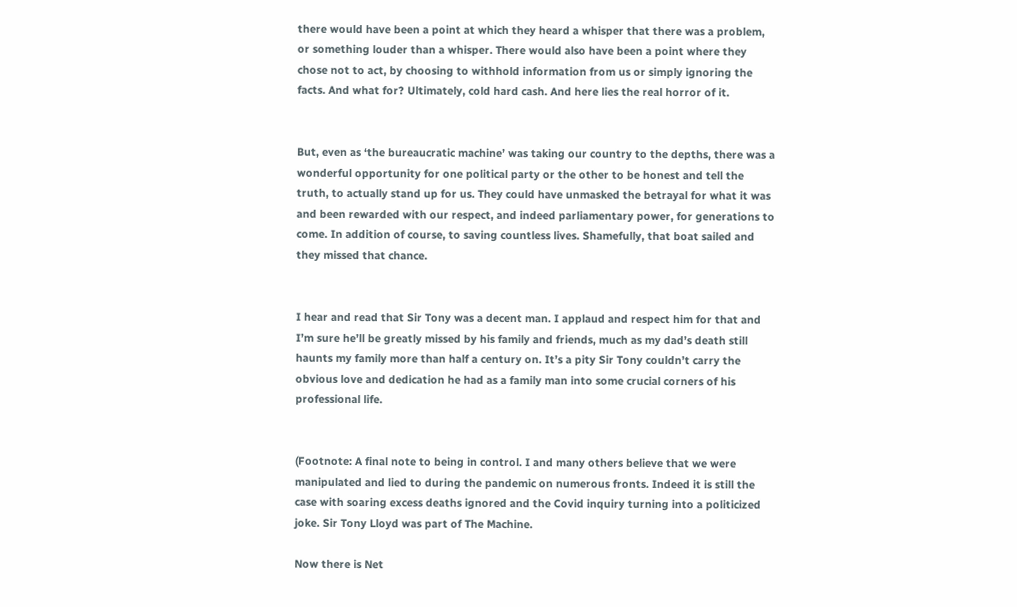there would have been a point at which they heard a whisper that there was a problem, or something louder than a whisper. There would also have been a point where they chose not to act, by choosing to withhold information from us or simply ignoring the facts. And what for? Ultimately, cold hard cash. And here lies the real horror of it.


But, even as ‘the bureaucratic machine’ was taking our country to the depths, there was a wonderful opportunity for one political party or the other to be honest and tell the truth, to actually stand up for us. They could have unmasked the betrayal for what it was and been rewarded with our respect, and indeed parliamentary power, for generations to come. In addition of course, to saving countless lives. Shamefully, that boat sailed and they missed that chance.


I hear and read that Sir Tony was a decent man. I applaud and respect him for that and I’m sure he’ll be greatly missed by his family and friends, much as my dad’s death still haunts my family more than half a century on. It’s a pity Sir Tony couldn’t carry the obvious love and dedication he had as a family man into some crucial corners of his professional life.


(Footnote: A final note to being in control. I and many others believe that we were manipulated and lied to during the pandemic on numerous fronts. Indeed it is still the case with soaring excess deaths ignored and the Covid inquiry turning into a politicized joke. Sir Tony Lloyd was part of The Machine.

Now there is Net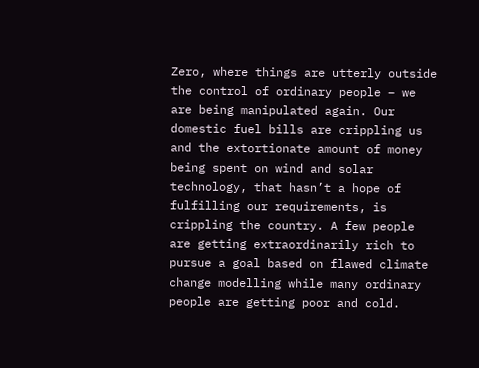Zero, where things are utterly outside the control of ordinary people – we are being manipulated again. Our domestic fuel bills are crippling us and the extortionate amount of money being spent on wind and solar technology, that hasn’t a hope of fulfilling our requirements, is crippling the country. A few people are getting extraordinarily rich to pursue a goal based on flawed climate change modelling while many ordinary people are getting poor and cold.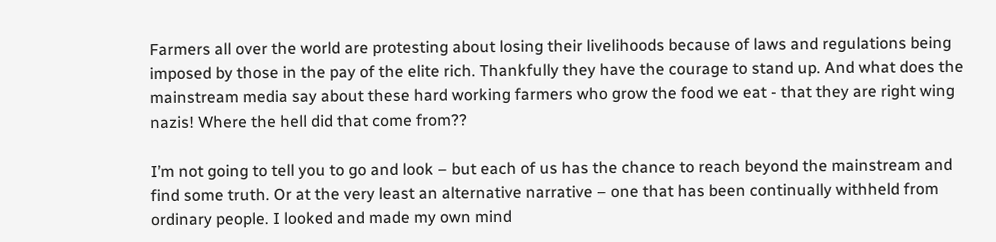Farmers all over the world are protesting about losing their livelihoods because of laws and regulations being imposed by those in the pay of the elite rich. Thankfully they have the courage to stand up. And what does the mainstream media say about these hard working farmers who grow the food we eat - that they are right wing nazis! Where the hell did that come from??

I’m not going to tell you to go and look – but each of us has the chance to reach beyond the mainstream and find some truth. Or at the very least an alternative narrative – one that has been continually withheld from ordinary people. I looked and made my own mind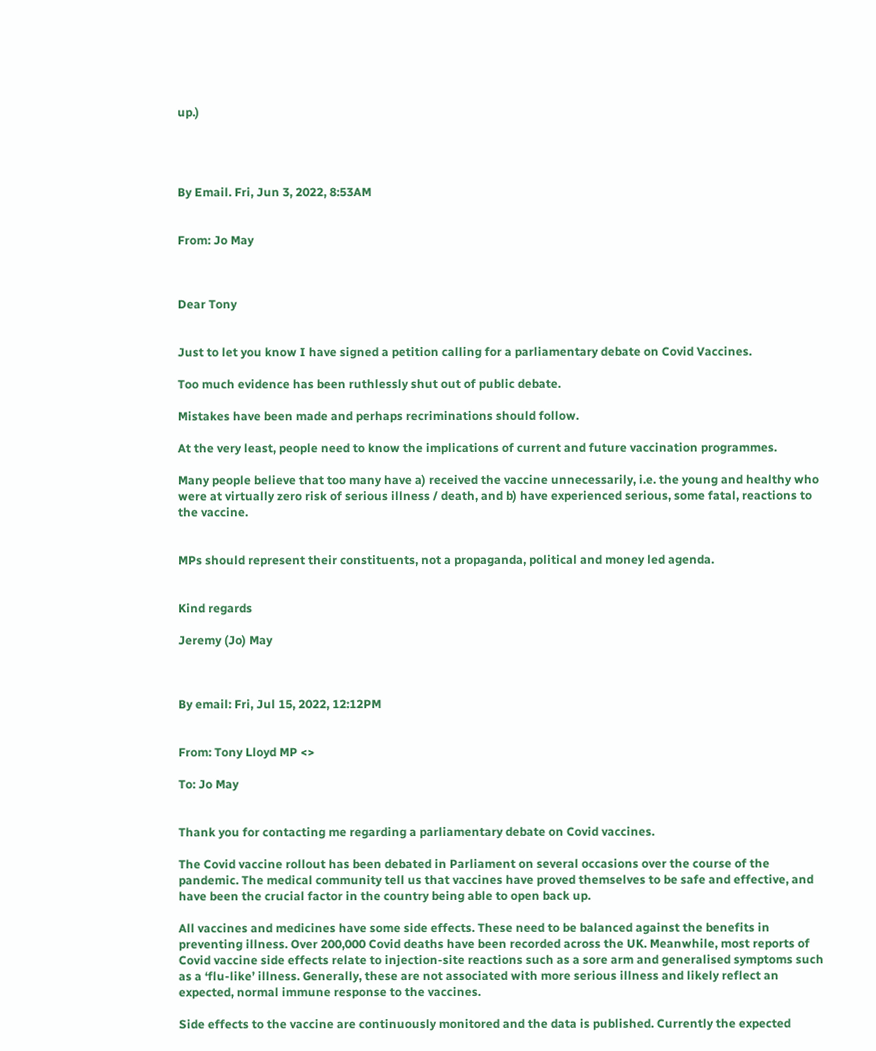up.)




By Email. Fri, Jun 3, 2022, 8:53AM


From: Jo May



Dear Tony


Just to let you know I have signed a petition calling for a parliamentary debate on Covid Vaccines.

Too much evidence has been ruthlessly shut out of public debate.

Mistakes have been made and perhaps recriminations should follow.

At the very least, people need to know the implications of current and future vaccination programmes.

Many people believe that too many have a) received the vaccine unnecessarily, i.e. the young and healthy who were at virtually zero risk of serious illness / death, and b) have experienced serious, some fatal, reactions to the vaccine.


MPs should represent their constituents, not a propaganda, political and money led agenda.


Kind regards

Jeremy (Jo) May



By email: Fri, Jul 15, 2022, 12:12PM


From: Tony Lloyd MP <>

To: Jo May


Thank you for contacting me regarding a parliamentary debate on Covid vaccines.

The Covid vaccine rollout has been debated in Parliament on several occasions over the course of the pandemic. The medical community tell us that vaccines have proved themselves to be safe and effective, and have been the crucial factor in the country being able to open back up.

All vaccines and medicines have some side effects. These need to be balanced against the benefits in preventing illness. Over 200,000 Covid deaths have been recorded across the UK. Meanwhile, most reports of Covid vaccine side effects relate to injection-site reactions such as a sore arm and generalised symptoms such as a ‘flu-like’ illness. Generally, these are not associated with more serious illness and likely reflect an expected, normal immune response to the vaccines.

Side effects to the vaccine are continuously monitored and the data is published. Currently the expected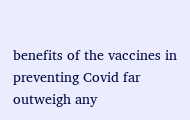benefits of the vaccines in preventing Covid far outweigh any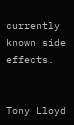currently known side effects.


Tony Lloyd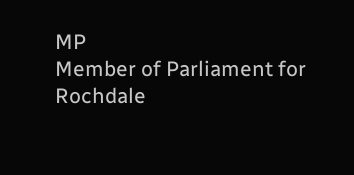MP
Member of Parliament for Rochdale